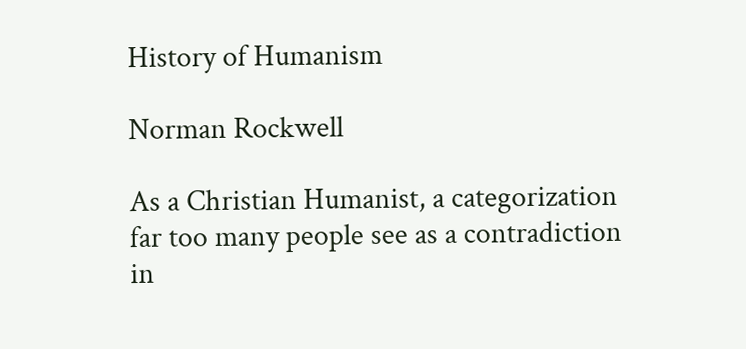History of Humanism

Norman Rockwell

As a Christian Humanist, a categorization far too many people see as a contradiction in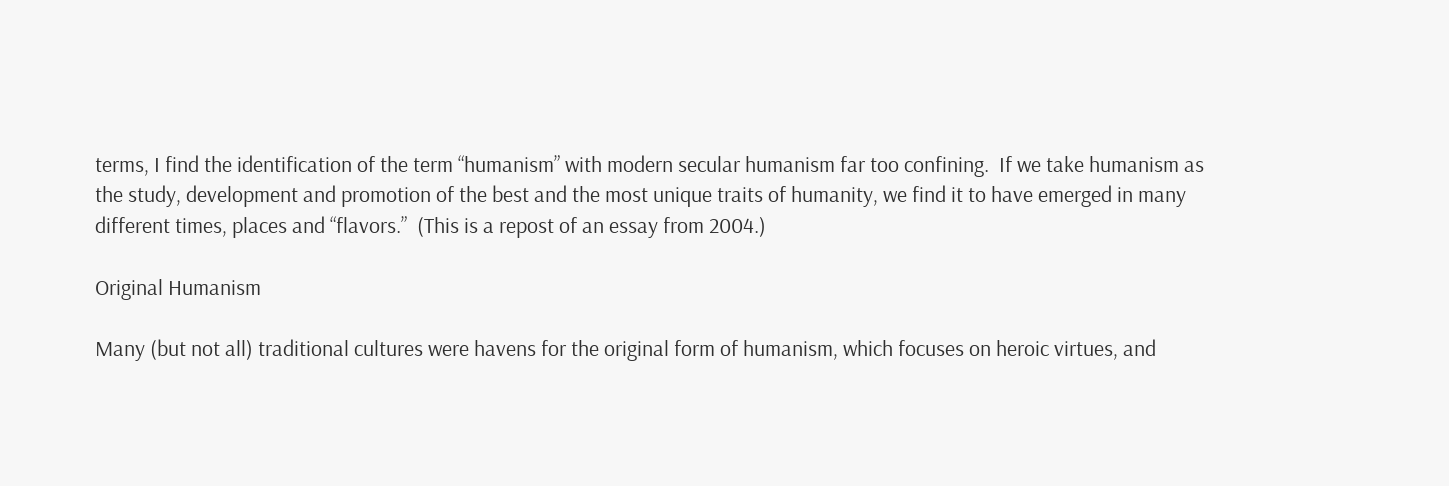terms, I find the identification of the term “humanism” with modern secular humanism far too confining.  If we take humanism as the study, development and promotion of the best and the most unique traits of humanity, we find it to have emerged in many different times, places and “flavors.”  (This is a repost of an essay from 2004.)

Original Humanism

Many (but not all) traditional cultures were havens for the original form of humanism, which focuses on heroic virtues, and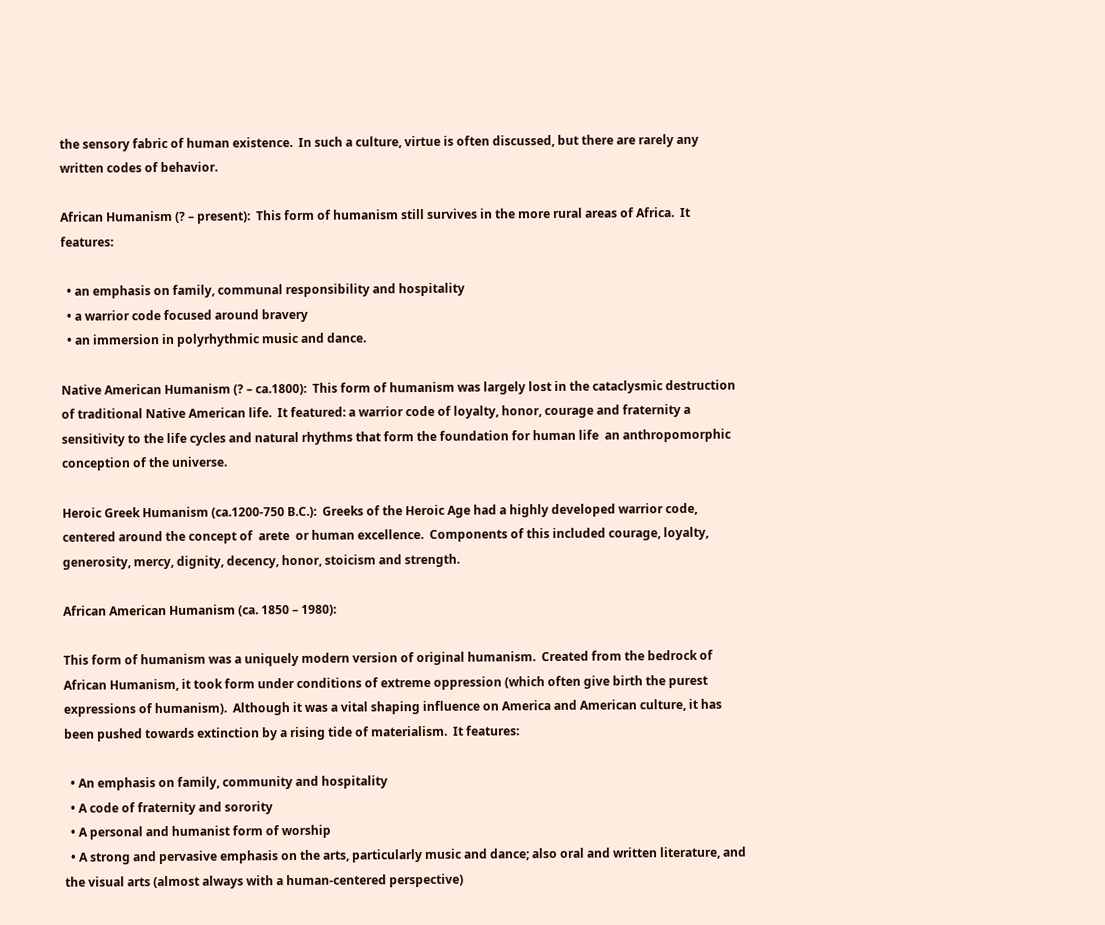the sensory fabric of human existence.  In such a culture, virtue is often discussed, but there are rarely any written codes of behavior.

African Humanism (? – present):  This form of humanism still survives in the more rural areas of Africa.  It features:

  • an emphasis on family, communal responsibility and hospitality
  • a warrior code focused around bravery
  • an immersion in polyrhythmic music and dance.

Native American Humanism (? – ca.1800):  This form of humanism was largely lost in the cataclysmic destruction of traditional Native American life.  It featured: a warrior code of loyalty, honor, courage and fraternity a sensitivity to the life cycles and natural rhythms that form the foundation for human life  an anthropomorphic conception of the universe.

Heroic Greek Humanism (ca.1200-750 B.C.):  Greeks of the Heroic Age had a highly developed warrior code, centered around the concept of  arete  or human excellence.  Components of this included courage, loyalty, generosity, mercy, dignity, decency, honor, stoicism and strength.

African American Humanism (ca. 1850 – 1980):

This form of humanism was a uniquely modern version of original humanism.  Created from the bedrock of African Humanism, it took form under conditions of extreme oppression (which often give birth the purest expressions of humanism).  Although it was a vital shaping influence on America and American culture, it has been pushed towards extinction by a rising tide of materialism.  It features:

  • An emphasis on family, community and hospitality
  • A code of fraternity and sorority
  • A personal and humanist form of worship
  • A strong and pervasive emphasis on the arts, particularly music and dance; also oral and written literature, and the visual arts (almost always with a human-centered perspective)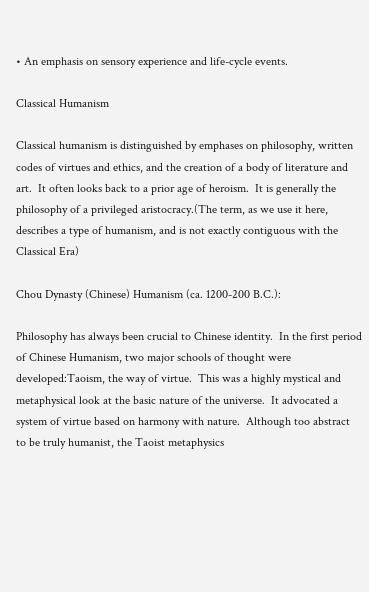• An emphasis on sensory experience and life-cycle events.

Classical Humanism

Classical humanism is distinguished by emphases on philosophy, written codes of virtues and ethics, and the creation of a body of literature and art.  It often looks back to a prior age of heroism.  It is generally the philosophy of a privileged aristocracy.(The term, as we use it here, describes a type of humanism, and is not exactly contiguous with the Classical Era)

Chou Dynasty (Chinese) Humanism (ca. 1200-200 B.C.):

Philosophy has always been crucial to Chinese identity.  In the first period of Chinese Humanism, two major schools of thought were developed:Taoism, the way of virtue.  This was a highly mystical and metaphysical look at the basic nature of the universe.  It advocated a system of virtue based on harmony with nature.  Although too abstract to be truly humanist, the Taoist metaphysics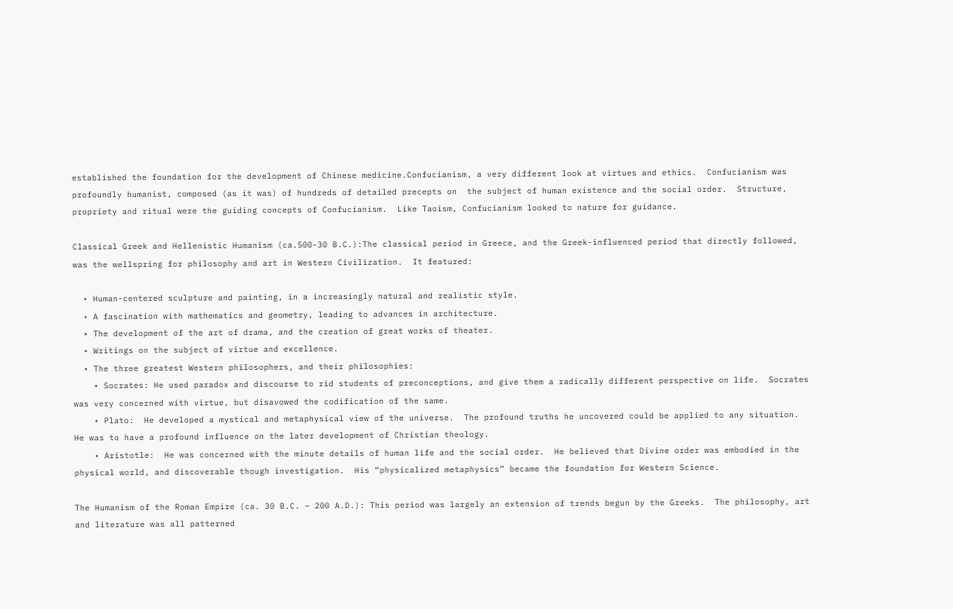established the foundation for the development of Chinese medicine.Confucianism, a very different look at virtues and ethics.  Confucianism was profoundly humanist, composed (as it was) of hundreds of detailed precepts on  the subject of human existence and the social order.  Structure, propriety and ritual were the guiding concepts of Confucianism.  Like Taoism, Confucianism looked to nature for guidance.

Classical Greek and Hellenistic Humanism (ca.500-30 B.C.):The classical period in Greece, and the Greek-influenced period that directly followed, was the wellspring for philosophy and art in Western Civilization.  It featured:

  • Human-centered sculpture and painting, in a increasingly natural and realistic style.
  • A fascination with mathematics and geometry, leading to advances in architecture.
  • The development of the art of drama, and the creation of great works of theater.
  • Writings on the subject of virtue and excellence.
  • The three greatest Western philosophers, and their philosophies:
    • Socrates: He used paradox and discourse to rid students of preconceptions, and give them a radically different perspective on life.  Socrates was very concerned with virtue, but disavowed the codification of the same.
    • Plato:  He developed a mystical and metaphysical view of the universe.  The profound truths he uncovered could be applied to any situation.  He was to have a profound influence on the later development of Christian theology.
    • Aristotle:  He was concerned with the minute details of human life and the social order.  He believed that Divine order was embodied in the physical world, and discoverable though investigation.  His “physicalized metaphysics” became the foundation for Western Science.

The Humanism of the Roman Empire (ca. 30 B.C. – 200 A.D.): This period was largely an extension of trends begun by the Greeks.  The philosophy, art and literature was all patterned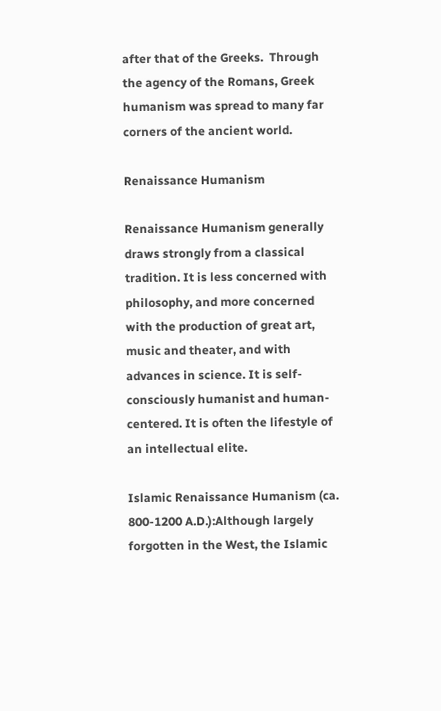after that of the Greeks.  Through the agency of the Romans, Greek humanism was spread to many far corners of the ancient world.

Renaissance Humanism

Renaissance Humanism generally draws strongly from a classical tradition. It is less concerned with philosophy, and more concerned with the production of great art, music and theater, and with advances in science. It is self-consciously humanist and human-centered. It is often the lifestyle of an intellectual elite.

Islamic Renaissance Humanism (ca. 800-1200 A.D.):Although largely forgotten in the West, the Islamic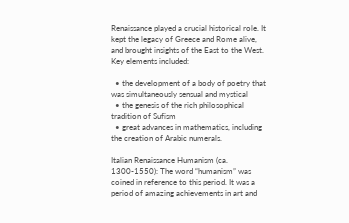Renaissance played a crucial historical role. It kept the legacy of Greece and Rome alive, and brought insights of the East to the West. Key elements included:

  • the development of a body of poetry that was simultaneously sensual and mystical
  • the genesis of the rich philosophical tradition of Sufism
  • great advances in mathematics, including the creation of Arabic numerals.

Italian Renaissance Humanism (ca. 1300-1550): The word “humanism” was coined in reference to this period. It was a period of amazing achievements in art and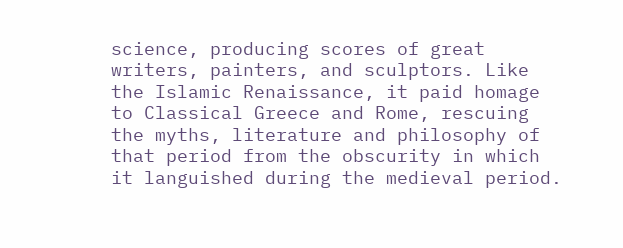science, producing scores of great writers, painters, and sculptors. Like the Islamic Renaissance, it paid homage to Classical Greece and Rome, rescuing the myths, literature and philosophy of that period from the obscurity in which it languished during the medieval period.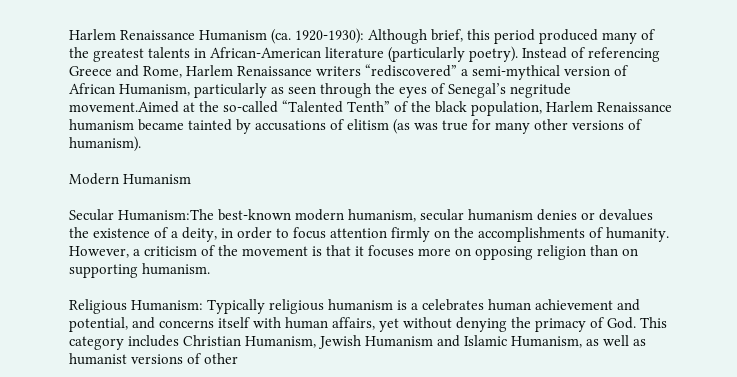Harlem Renaissance Humanism (ca. 1920-1930): Although brief, this period produced many of the greatest talents in African-American literature (particularly poetry). Instead of referencing Greece and Rome, Harlem Renaissance writers “rediscovered” a semi-mythical version of African Humanism, particularly as seen through the eyes of Senegal’s negritude movement.Aimed at the so-called “Talented Tenth” of the black population, Harlem Renaissance humanism became tainted by accusations of elitism (as was true for many other versions of humanism).

Modern Humanism

Secular Humanism:The best-known modern humanism, secular humanism denies or devalues the existence of a deity, in order to focus attention firmly on the accomplishments of humanity. However, a criticism of the movement is that it focuses more on opposing religion than on supporting humanism.

Religious Humanism: Typically religious humanism is a celebrates human achievement and potential, and concerns itself with human affairs, yet without denying the primacy of God. This category includes Christian Humanism, Jewish Humanism and Islamic Humanism, as well as humanist versions of other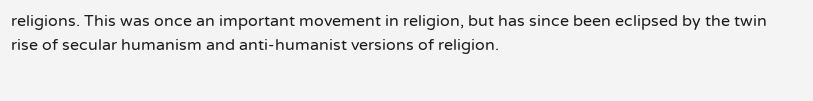religions. This was once an important movement in religion, but has since been eclipsed by the twin rise of secular humanism and anti-humanist versions of religion.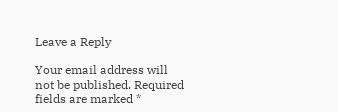Leave a Reply

Your email address will not be published. Required fields are marked *